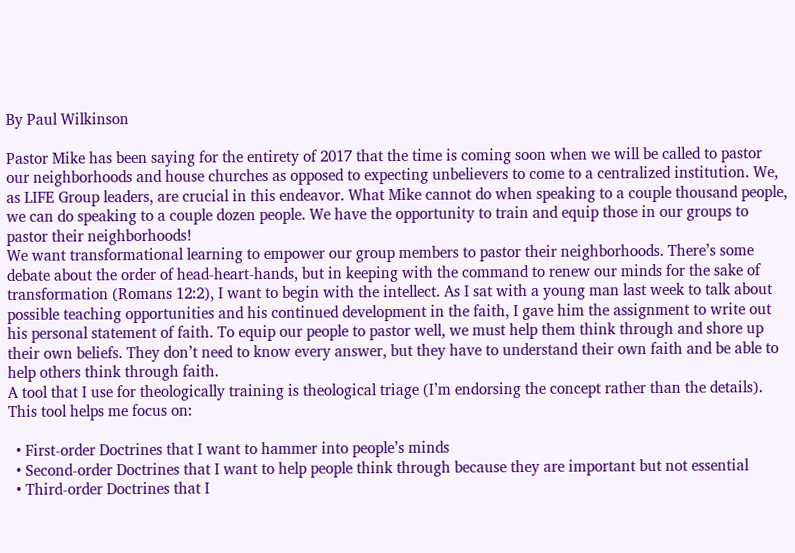By Paul Wilkinson

Pastor Mike has been saying for the entirety of 2017 that the time is coming soon when we will be called to pastor our neighborhoods and house churches as opposed to expecting unbelievers to come to a centralized institution. We, as LIFE Group leaders, are crucial in this endeavor. What Mike cannot do when speaking to a couple thousand people, we can do speaking to a couple dozen people. We have the opportunity to train and equip those in our groups to pastor their neighborhoods!
We want transformational learning to empower our group members to pastor their neighborhoods. There’s some debate about the order of head-heart-hands, but in keeping with the command to renew our minds for the sake of transformation (Romans 12:2), I want to begin with the intellect. As I sat with a young man last week to talk about possible teaching opportunities and his continued development in the faith, I gave him the assignment to write out his personal statement of faith. To equip our people to pastor well, we must help them think through and shore up their own beliefs. They don’t need to know every answer, but they have to understand their own faith and be able to help others think through faith.
A tool that I use for theologically training is theological triage (I’m endorsing the concept rather than the details). This tool helps me focus on:

  • First-order Doctrines that I want to hammer into people’s minds
  • Second-order Doctrines that I want to help people think through because they are important but not essential
  • Third-order Doctrines that I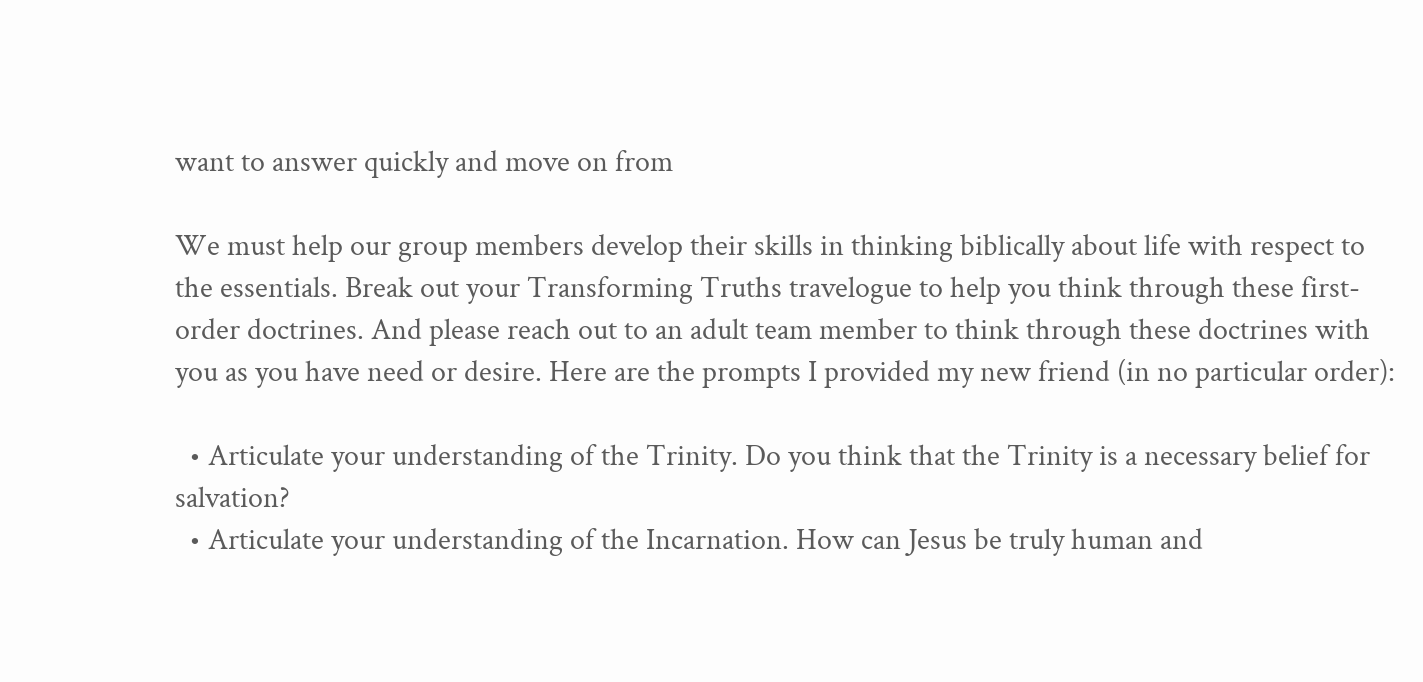want to answer quickly and move on from

We must help our group members develop their skills in thinking biblically about life with respect to the essentials. Break out your Transforming Truths travelogue to help you think through these first-order doctrines. And please reach out to an adult team member to think through these doctrines with you as you have need or desire. Here are the prompts I provided my new friend (in no particular order):

  • Articulate your understanding of the Trinity. Do you think that the Trinity is a necessary belief for salvation?
  • Articulate your understanding of the Incarnation. How can Jesus be truly human and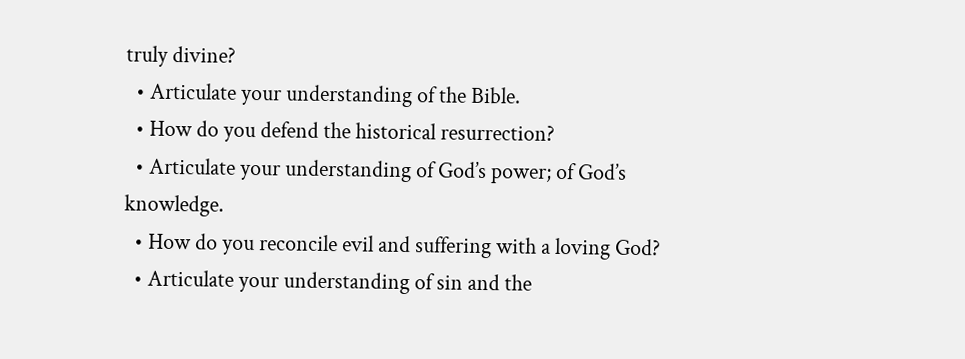truly divine?
  • Articulate your understanding of the Bible.
  • How do you defend the historical resurrection?
  • Articulate your understanding of God’s power; of God’s knowledge.
  • How do you reconcile evil and suffering with a loving God?
  • Articulate your understanding of sin and the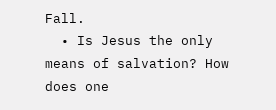Fall.
  • Is Jesus the only means of salvation? How does one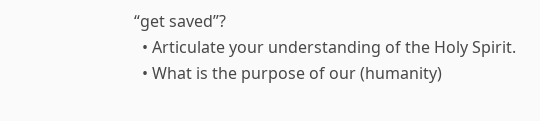“get saved”?
  • Articulate your understanding of the Holy Spirit.
  • What is the purpose of our (humanity)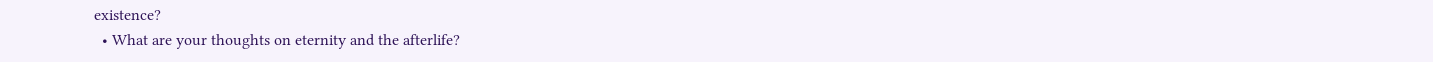existence?
  • What are your thoughts on eternity and the afterlife?